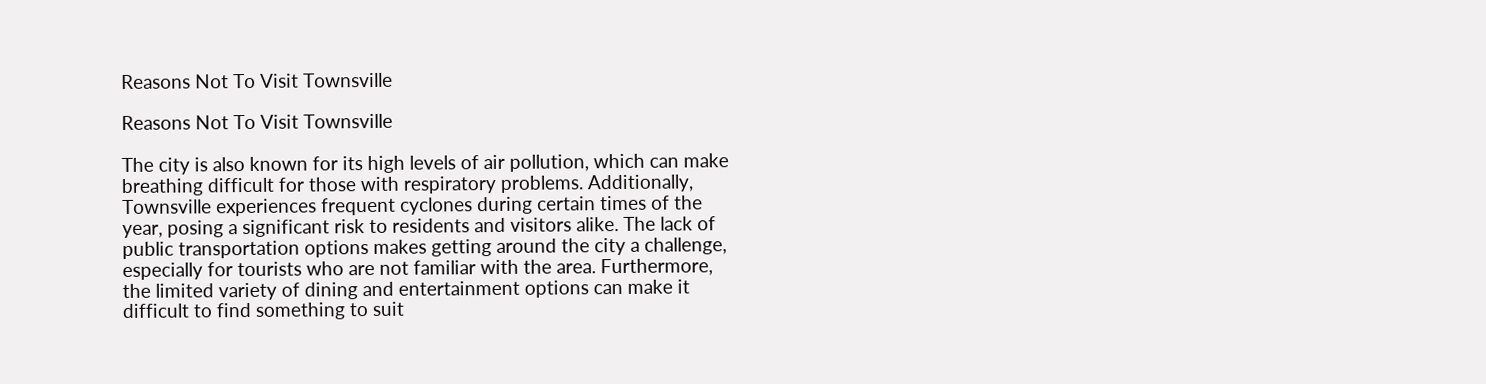Reasons Not To Visit Townsville

Reasons Not To Visit Townsville

The city is also known for its high levels of air pollution, which can make breathing difficult for those with respiratory problems. Additionally, Townsville experiences frequent cyclones during certain times of the year, posing a significant risk to residents and visitors alike. The lack of public transportation options makes getting around the city a challenge, especially for tourists who are not familiar with the area. Furthermore, the limited variety of dining and entertainment options can make it difficult to find something to suit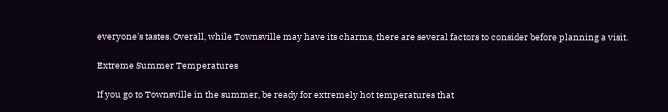everyone's tastes. Overall, while Townsville may have its charms, there are several factors to consider before planning a visit.

Extreme Summer Temperatures

If you go to Townsville in the summer, be ready for extremely hot temperatures that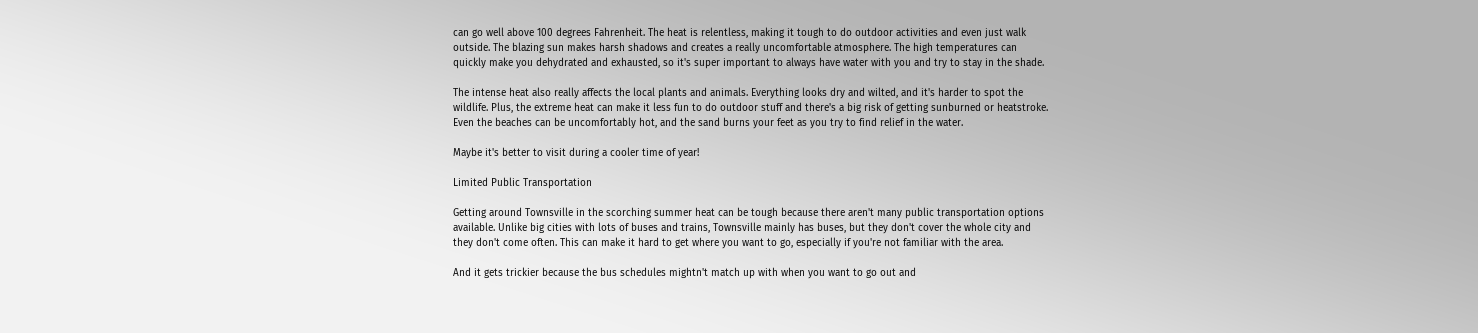can go well above 100 degrees Fahrenheit. The heat is relentless, making it tough to do outdoor activities and even just walk outside. The blazing sun makes harsh shadows and creates a really uncomfortable atmosphere. The high temperatures can quickly make you dehydrated and exhausted, so it's super important to always have water with you and try to stay in the shade.

The intense heat also really affects the local plants and animals. Everything looks dry and wilted, and it's harder to spot the wildlife. Plus, the extreme heat can make it less fun to do outdoor stuff and there's a big risk of getting sunburned or heatstroke. Even the beaches can be uncomfortably hot, and the sand burns your feet as you try to find relief in the water.

Maybe it's better to visit during a cooler time of year!

Limited Public Transportation

Getting around Townsville in the scorching summer heat can be tough because there aren't many public transportation options available. Unlike big cities with lots of buses and trains, Townsville mainly has buses, but they don't cover the whole city and they don't come often. This can make it hard to get where you want to go, especially if you're not familiar with the area.

And it gets trickier because the bus schedules mightn't match up with when you want to go out and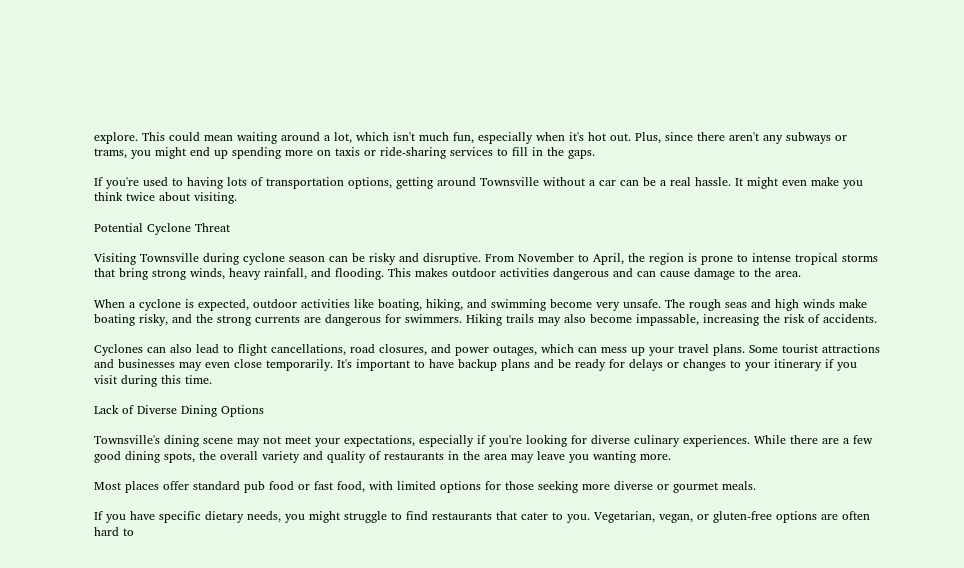explore. This could mean waiting around a lot, which isn't much fun, especially when it's hot out. Plus, since there aren't any subways or trams, you might end up spending more on taxis or ride-sharing services to fill in the gaps.

If you're used to having lots of transportation options, getting around Townsville without a car can be a real hassle. It might even make you think twice about visiting.

Potential Cyclone Threat

Visiting Townsville during cyclone season can be risky and disruptive. From November to April, the region is prone to intense tropical storms that bring strong winds, heavy rainfall, and flooding. This makes outdoor activities dangerous and can cause damage to the area.

When a cyclone is expected, outdoor activities like boating, hiking, and swimming become very unsafe. The rough seas and high winds make boating risky, and the strong currents are dangerous for swimmers. Hiking trails may also become impassable, increasing the risk of accidents.

Cyclones can also lead to flight cancellations, road closures, and power outages, which can mess up your travel plans. Some tourist attractions and businesses may even close temporarily. It's important to have backup plans and be ready for delays or changes to your itinerary if you visit during this time.

Lack of Diverse Dining Options

Townsville's dining scene may not meet your expectations, especially if you're looking for diverse culinary experiences. While there are a few good dining spots, the overall variety and quality of restaurants in the area may leave you wanting more.

Most places offer standard pub food or fast food, with limited options for those seeking more diverse or gourmet meals.

If you have specific dietary needs, you might struggle to find restaurants that cater to you. Vegetarian, vegan, or gluten-free options are often hard to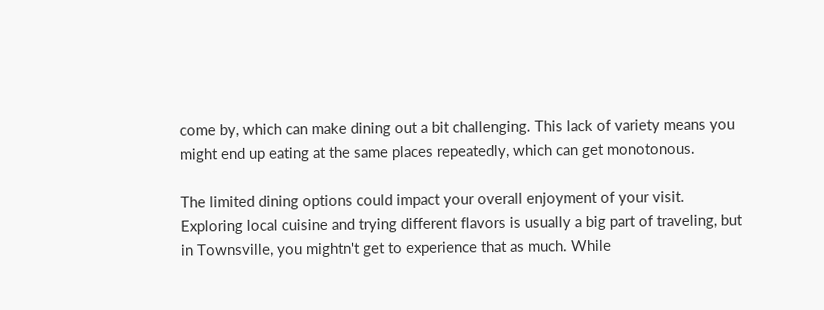come by, which can make dining out a bit challenging. This lack of variety means you might end up eating at the same places repeatedly, which can get monotonous.

The limited dining options could impact your overall enjoyment of your visit. Exploring local cuisine and trying different flavors is usually a big part of traveling, but in Townsville, you mightn't get to experience that as much. While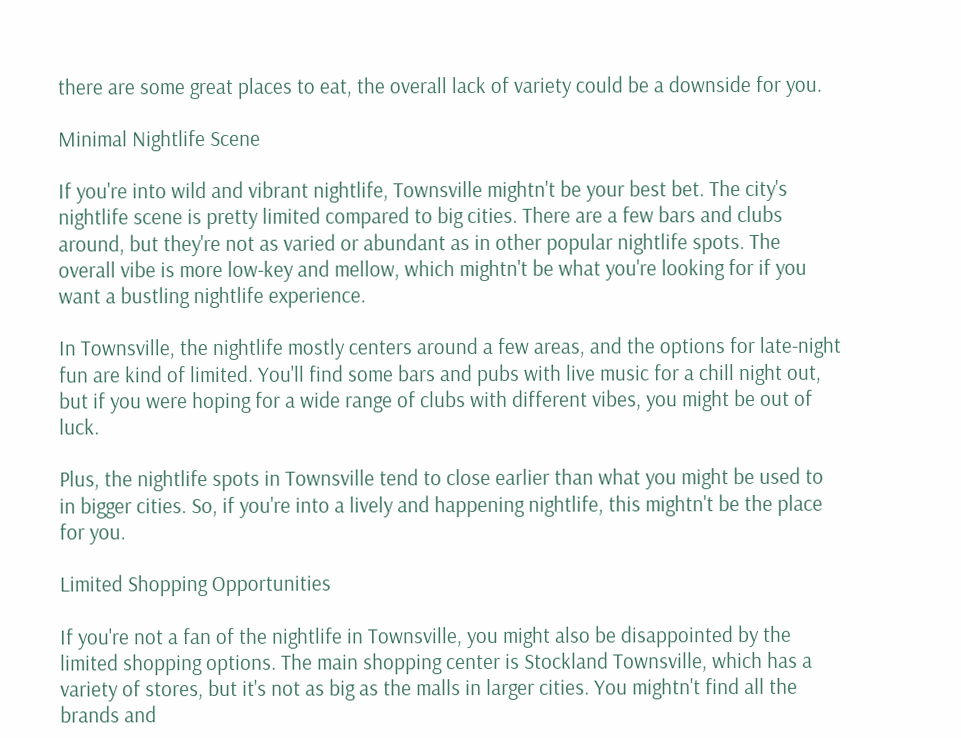there are some great places to eat, the overall lack of variety could be a downside for you.

Minimal Nightlife Scene

If you're into wild and vibrant nightlife, Townsville mightn't be your best bet. The city's nightlife scene is pretty limited compared to big cities. There are a few bars and clubs around, but they're not as varied or abundant as in other popular nightlife spots. The overall vibe is more low-key and mellow, which mightn't be what you're looking for if you want a bustling nightlife experience.

In Townsville, the nightlife mostly centers around a few areas, and the options for late-night fun are kind of limited. You'll find some bars and pubs with live music for a chill night out, but if you were hoping for a wide range of clubs with different vibes, you might be out of luck.

Plus, the nightlife spots in Townsville tend to close earlier than what you might be used to in bigger cities. So, if you're into a lively and happening nightlife, this mightn't be the place for you.

Limited Shopping Opportunities

If you're not a fan of the nightlife in Townsville, you might also be disappointed by the limited shopping options. The main shopping center is Stockland Townsville, which has a variety of stores, but it's not as big as the malls in larger cities. You mightn't find all the brands and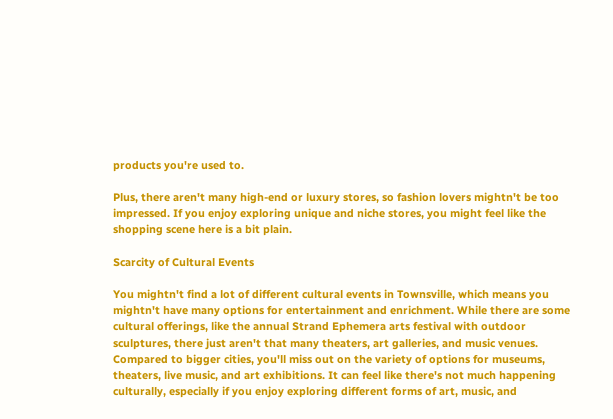products you're used to.

Plus, there aren't many high-end or luxury stores, so fashion lovers mightn't be too impressed. If you enjoy exploring unique and niche stores, you might feel like the shopping scene here is a bit plain.

Scarcity of Cultural Events

You mightn't find a lot of different cultural events in Townsville, which means you mightn't have many options for entertainment and enrichment. While there are some cultural offerings, like the annual Strand Ephemera arts festival with outdoor sculptures, there just aren't that many theaters, art galleries, and music venues. Compared to bigger cities, you'll miss out on the variety of options for museums, theaters, live music, and art exhibitions. It can feel like there's not much happening culturally, especially if you enjoy exploring different forms of art, music, and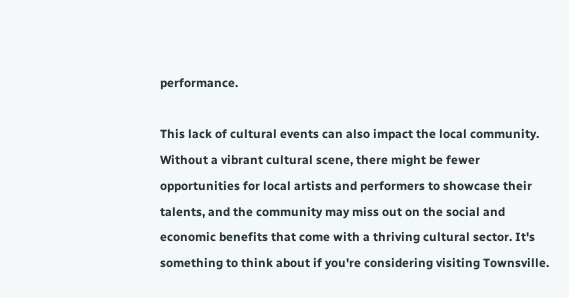performance.

This lack of cultural events can also impact the local community. Without a vibrant cultural scene, there might be fewer opportunities for local artists and performers to showcase their talents, and the community may miss out on the social and economic benefits that come with a thriving cultural sector. It's something to think about if you're considering visiting Townsville.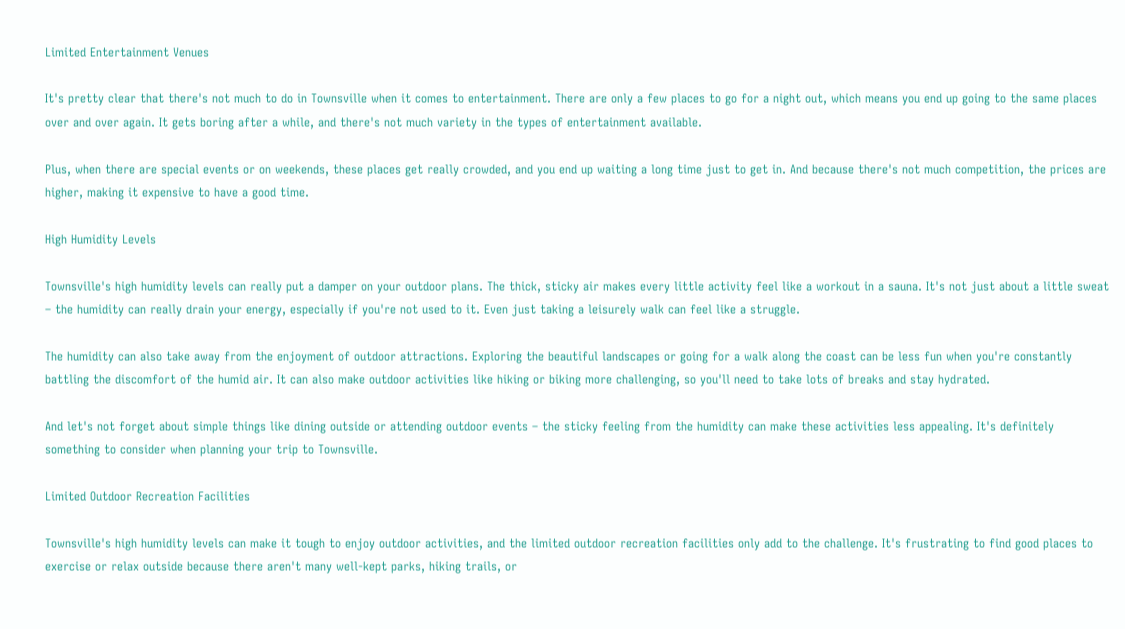Limited Entertainment Venues

It's pretty clear that there's not much to do in Townsville when it comes to entertainment. There are only a few places to go for a night out, which means you end up going to the same places over and over again. It gets boring after a while, and there's not much variety in the types of entertainment available.

Plus, when there are special events or on weekends, these places get really crowded, and you end up waiting a long time just to get in. And because there's not much competition, the prices are higher, making it expensive to have a good time.

High Humidity Levels

Townsville's high humidity levels can really put a damper on your outdoor plans. The thick, sticky air makes every little activity feel like a workout in a sauna. It's not just about a little sweat – the humidity can really drain your energy, especially if you're not used to it. Even just taking a leisurely walk can feel like a struggle.

The humidity can also take away from the enjoyment of outdoor attractions. Exploring the beautiful landscapes or going for a walk along the coast can be less fun when you're constantly battling the discomfort of the humid air. It can also make outdoor activities like hiking or biking more challenging, so you'll need to take lots of breaks and stay hydrated.

And let's not forget about simple things like dining outside or attending outdoor events – the sticky feeling from the humidity can make these activities less appealing. It's definitely something to consider when planning your trip to Townsville.

Limited Outdoor Recreation Facilities

Townsville's high humidity levels can make it tough to enjoy outdoor activities, and the limited outdoor recreation facilities only add to the challenge. It's frustrating to find good places to exercise or relax outside because there aren't many well-kept parks, hiking trails, or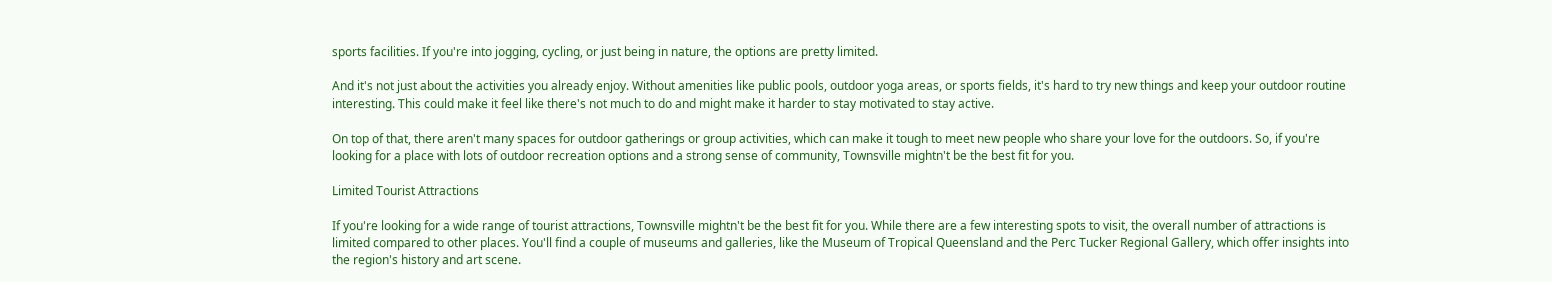sports facilities. If you're into jogging, cycling, or just being in nature, the options are pretty limited.

And it's not just about the activities you already enjoy. Without amenities like public pools, outdoor yoga areas, or sports fields, it's hard to try new things and keep your outdoor routine interesting. This could make it feel like there's not much to do and might make it harder to stay motivated to stay active.

On top of that, there aren't many spaces for outdoor gatherings or group activities, which can make it tough to meet new people who share your love for the outdoors. So, if you're looking for a place with lots of outdoor recreation options and a strong sense of community, Townsville mightn't be the best fit for you.

Limited Tourist Attractions

If you're looking for a wide range of tourist attractions, Townsville mightn't be the best fit for you. While there are a few interesting spots to visit, the overall number of attractions is limited compared to other places. You'll find a couple of museums and galleries, like the Museum of Tropical Queensland and the Perc Tucker Regional Gallery, which offer insights into the region's history and art scene.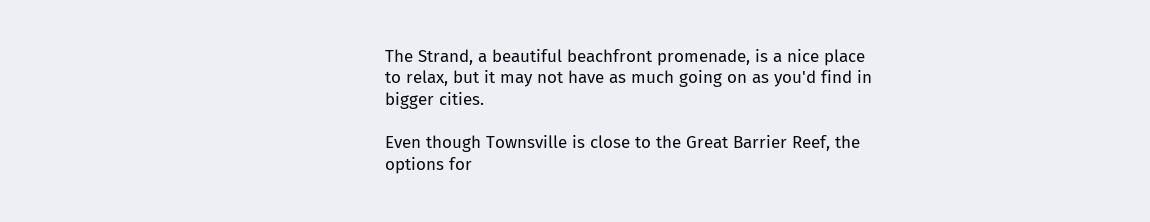The Strand, a beautiful beachfront promenade, is a nice place to relax, but it may not have as much going on as you'd find in bigger cities.

Even though Townsville is close to the Great Barrier Reef, the options for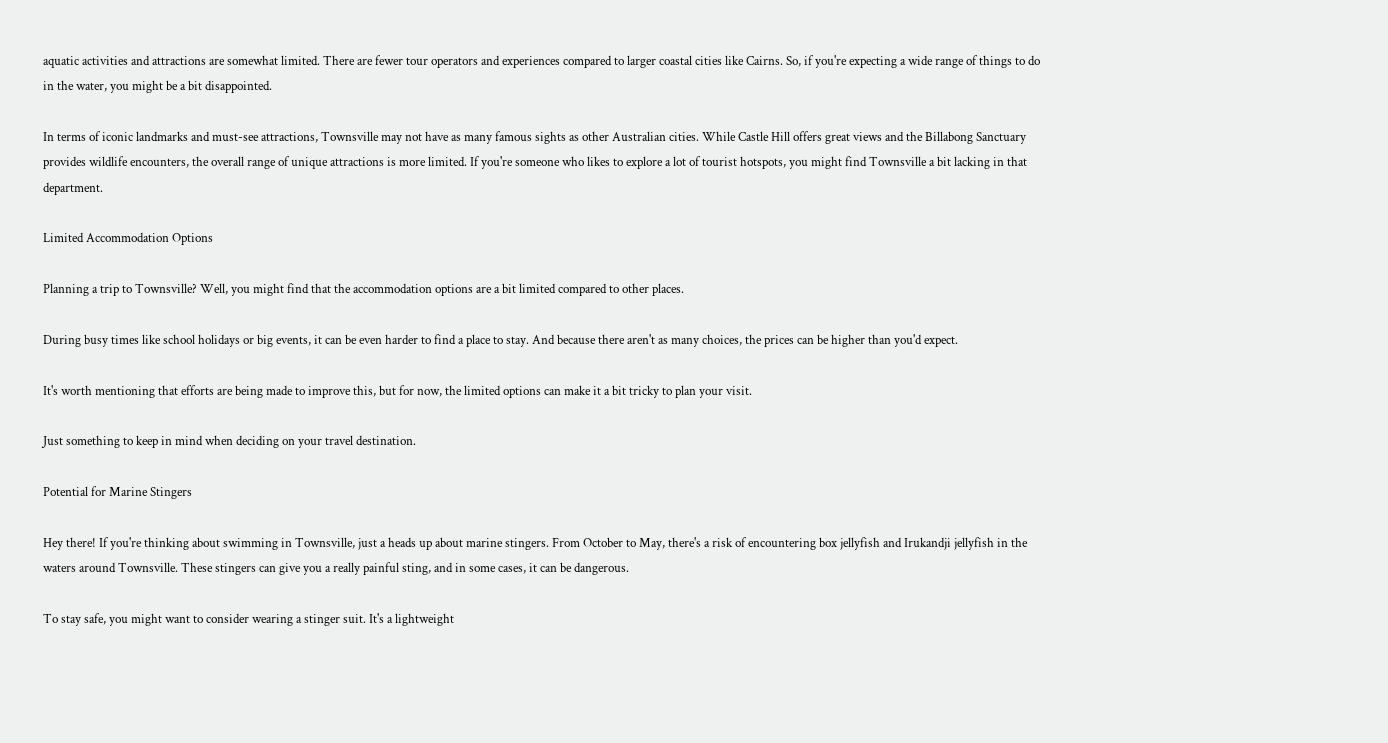aquatic activities and attractions are somewhat limited. There are fewer tour operators and experiences compared to larger coastal cities like Cairns. So, if you're expecting a wide range of things to do in the water, you might be a bit disappointed.

In terms of iconic landmarks and must-see attractions, Townsville may not have as many famous sights as other Australian cities. While Castle Hill offers great views and the Billabong Sanctuary provides wildlife encounters, the overall range of unique attractions is more limited. If you're someone who likes to explore a lot of tourist hotspots, you might find Townsville a bit lacking in that department.

Limited Accommodation Options

Planning a trip to Townsville? Well, you might find that the accommodation options are a bit limited compared to other places.

During busy times like school holidays or big events, it can be even harder to find a place to stay. And because there aren't as many choices, the prices can be higher than you'd expect.

It's worth mentioning that efforts are being made to improve this, but for now, the limited options can make it a bit tricky to plan your visit.

Just something to keep in mind when deciding on your travel destination.

Potential for Marine Stingers

Hey there! If you're thinking about swimming in Townsville, just a heads up about marine stingers. From October to May, there's a risk of encountering box jellyfish and Irukandji jellyfish in the waters around Townsville. These stingers can give you a really painful sting, and in some cases, it can be dangerous.

To stay safe, you might want to consider wearing a stinger suit. It's a lightweight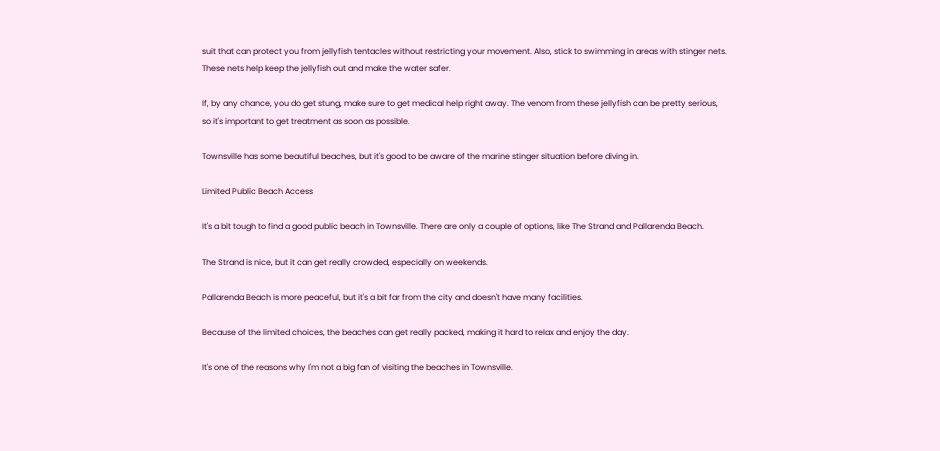suit that can protect you from jellyfish tentacles without restricting your movement. Also, stick to swimming in areas with stinger nets. These nets help keep the jellyfish out and make the water safer.

If, by any chance, you do get stung, make sure to get medical help right away. The venom from these jellyfish can be pretty serious, so it's important to get treatment as soon as possible.

Townsville has some beautiful beaches, but it's good to be aware of the marine stinger situation before diving in.

Limited Public Beach Access

It's a bit tough to find a good public beach in Townsville. There are only a couple of options, like The Strand and Pallarenda Beach.

The Strand is nice, but it can get really crowded, especially on weekends.

Pallarenda Beach is more peaceful, but it's a bit far from the city and doesn't have many facilities.

Because of the limited choices, the beaches can get really packed, making it hard to relax and enjoy the day.

It's one of the reasons why I'm not a big fan of visiting the beaches in Townsville.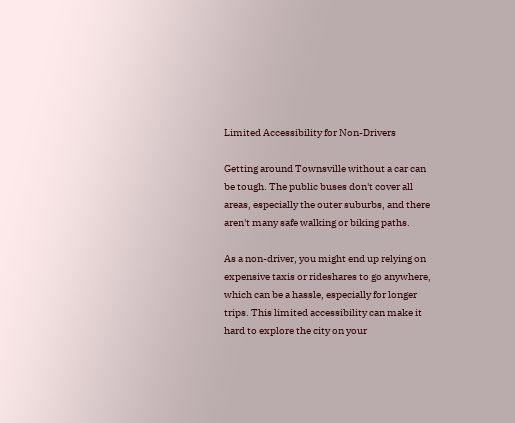Limited Accessibility for Non-Drivers

Getting around Townsville without a car can be tough. The public buses don't cover all areas, especially the outer suburbs, and there aren't many safe walking or biking paths.

As a non-driver, you might end up relying on expensive taxis or rideshares to go anywhere, which can be a hassle, especially for longer trips. This limited accessibility can make it hard to explore the city on your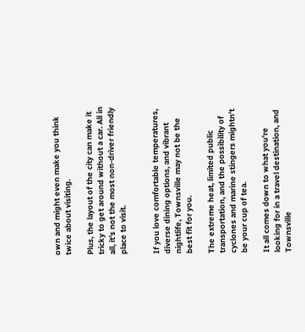own and might even make you think twice about visiting.

Plus, the layout of the city can make it tricky to get around without a car. All in all, it's not the most non-driver friendly place to visit.


If you love comfortable temperatures, diverse dining options, and vibrant nightlife, Townsville may not be the best fit for you.

The extreme heat, limited public transportation, and the possibility of cyclones and marine stingers mightn't be your cup of tea.

It all comes down to what you're looking for in a travel destination, and Townsville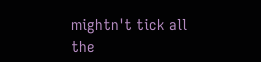mightn't tick all the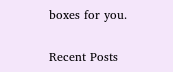boxes for you.

Recent Posts